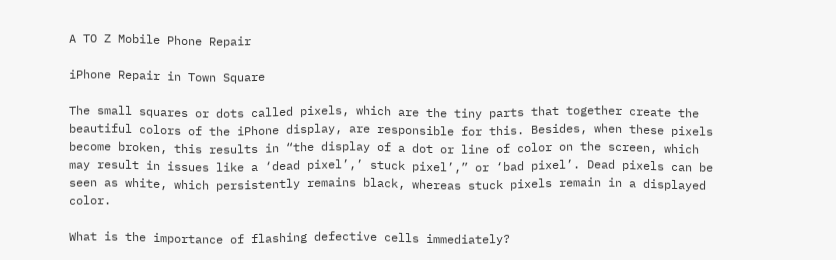A TO Z Mobile Phone Repair

iPhone Repair in Town Square

The small squares or dots called pixels, which are the tiny parts that together create the beautiful colors of the iPhone display, are responsible for this. Besides, when these pixels become broken, this results in “the display of a dot or line of color on the screen, which may result in issues like a ‘dead pixel’,’ stuck pixel’,” or ‘bad pixel’. Dead pixels can be seen as white, which persistently remains black, whereas stuck pixels remain in a displayed color.

What is the importance of flashing defective cells immediately?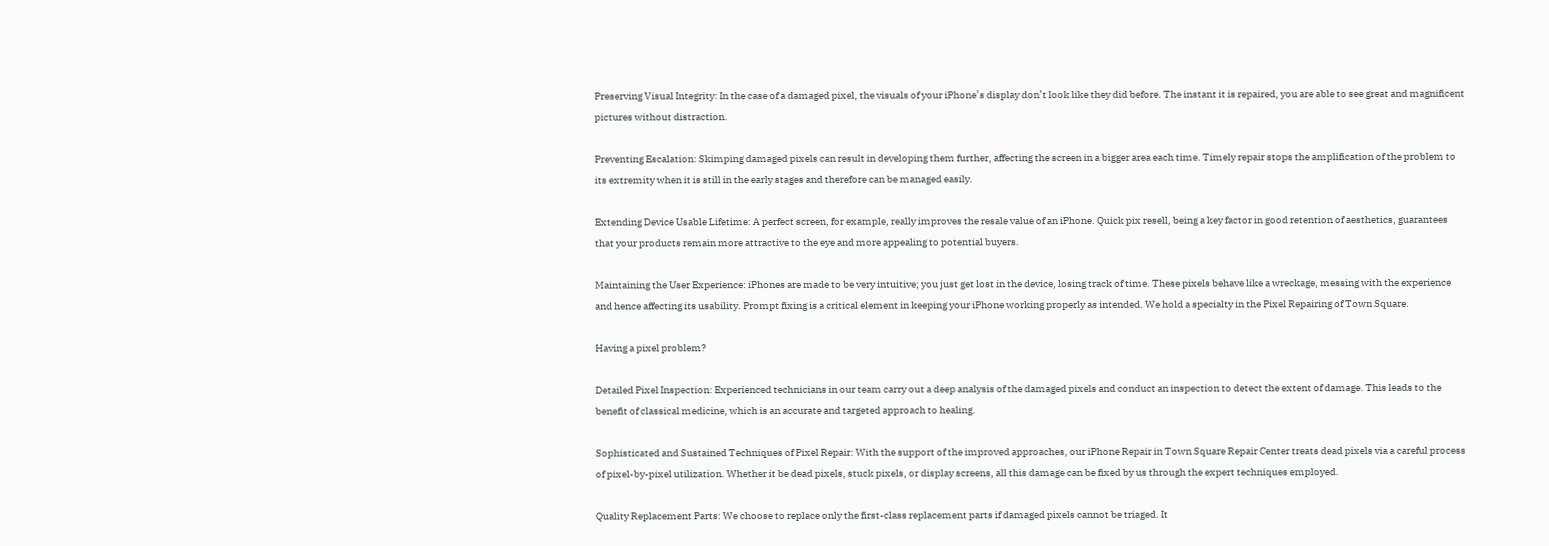Preserving Visual Integrity: In the case of a damaged pixel, the visuals of your iPhone’s display don’t look like they did before. The instant it is repaired, you are able to see great and magnificent pictures without distraction.

Preventing Escalation: Skimping damaged pixels can result in developing them further, affecting the screen in a bigger area each time. Timely repair stops the amplification of the problem to its extremity when it is still in the early stages and therefore can be managed easily.

Extending Device Usable Lifetime: A perfect screen, for example, really improves the resale value of an iPhone. Quick pix resell, being a key factor in good retention of aesthetics, guarantees that your products remain more attractive to the eye and more appealing to potential buyers.

Maintaining the User Experience: iPhones are made to be very intuitive; you just get lost in the device, losing track of time. These pixels behave like a wreckage, messing with the experience and hence affecting its usability. Prompt fixing is a critical element in keeping your iPhone working properly as intended. We hold a specialty in the Pixel Repairing of Town Square.

Having a pixel problem?

Detailed Pixel Inspection: Experienced technicians in our team carry out a deep analysis of the damaged pixels and conduct an inspection to detect the extent of damage. This leads to the benefit of classical medicine, which is an accurate and targeted approach to healing.

Sophisticated and Sustained Techniques of Pixel Repair: With the support of the improved approaches, our iPhone Repair in Town Square Repair Center treats dead pixels via a careful process of pixel-by-pixel utilization. Whether it be dead pixels, stuck pixels, or display screens, all this damage can be fixed by us through the expert techniques employed.

Quality Replacement Parts: We choose to replace only the first-class replacement parts if damaged pixels cannot be triaged. It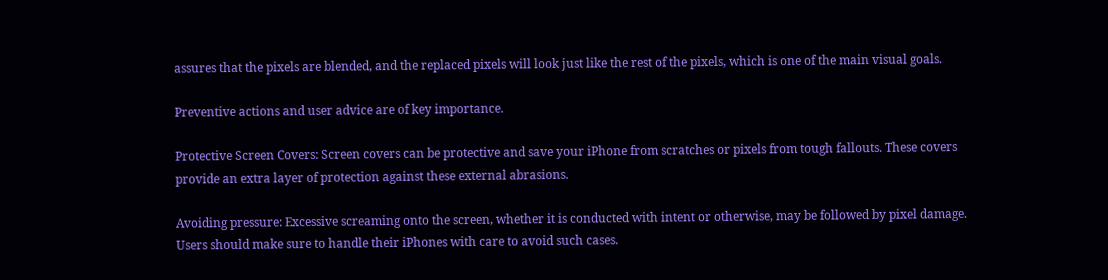assures that the pixels are blended, and the replaced pixels will look just like the rest of the pixels, which is one of the main visual goals.

Preventive actions and user advice are of key importance.

Protective Screen Covers: Screen covers can be protective and save your iPhone from scratches or pixels from tough fallouts. These covers provide an extra layer of protection against these external abrasions.

Avoiding pressure: Excessive screaming onto the screen, whether it is conducted with intent or otherwise, may be followed by pixel damage. Users should make sure to handle their iPhones with care to avoid such cases.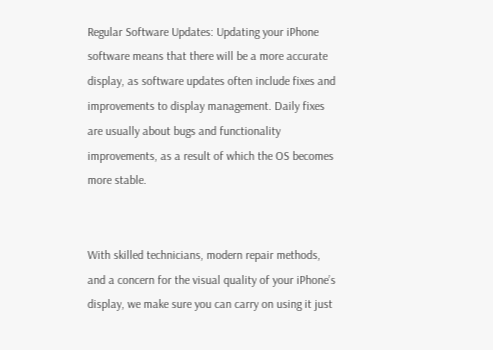Regular Software Updates: Updating your iPhone software means that there will be a more accurate display, as software updates often include fixes and improvements to display management. Daily fixes are usually about bugs and functionality improvements, as a result of which the OS becomes more stable.


With skilled technicians, modern repair methods, and a concern for the visual quality of your iPhone’s display, we make sure you can carry on using it just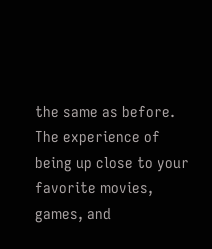the same as before. The experience of being up close to your favorite movies, games, and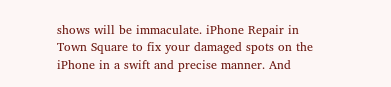shows will be immaculate. iPhone Repair in Town Square to fix your damaged spots on the iPhone in a swift and precise manner. And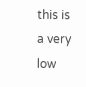this is a very low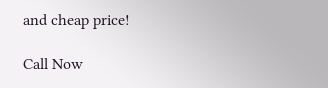and cheap price!

Call Now